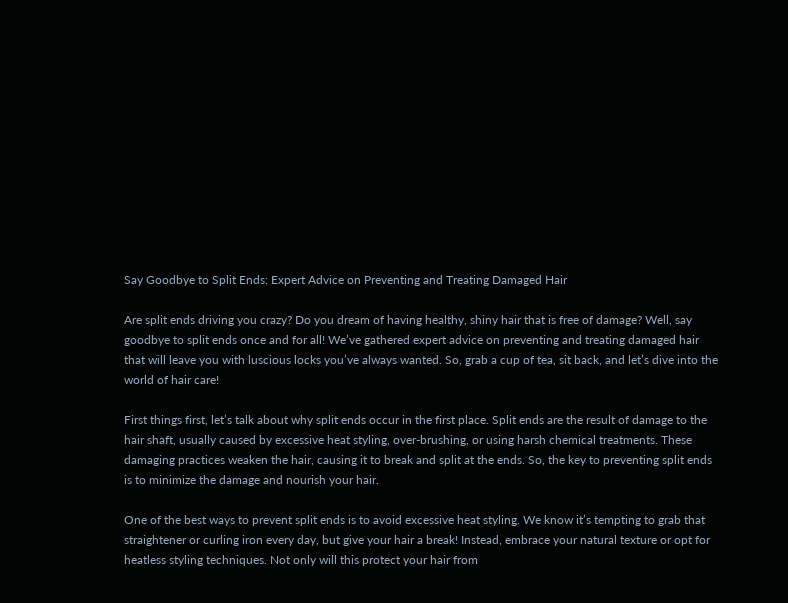Say Goodbye to Split Ends: Expert Advice on Preventing and Treating Damaged Hair

Are split ends driving you crazy? Do you dream of having healthy, shiny hair that is free of damage? Well, say goodbye to split ends once and for all! We’ve gathered expert advice on preventing and treating damaged hair that will leave you with luscious locks you’ve always wanted. So, grab a cup of tea, sit back, and let’s dive into the world of hair care!

First things first, let’s talk about why split ends occur in the first place. Split ends are the result of damage to the hair shaft, usually caused by excessive heat styling, over-brushing, or using harsh chemical treatments. These damaging practices weaken the hair, causing it to break and split at the ends. So, the key to preventing split ends is to minimize the damage and nourish your hair.

One of the best ways to prevent split ends is to avoid excessive heat styling. We know it’s tempting to grab that straightener or curling iron every day, but give your hair a break! Instead, embrace your natural texture or opt for heatless styling techniques. Not only will this protect your hair from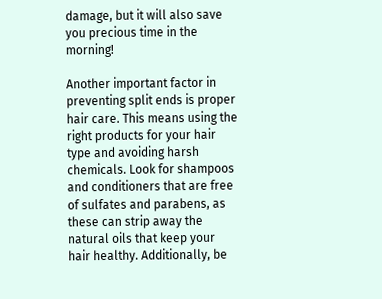damage, but it will also save you precious time in the morning!

Another important factor in preventing split ends is proper hair care. This means using the right products for your hair type and avoiding harsh chemicals. Look for shampoos and conditioners that are free of sulfates and parabens, as these can strip away the natural oils that keep your hair healthy. Additionally, be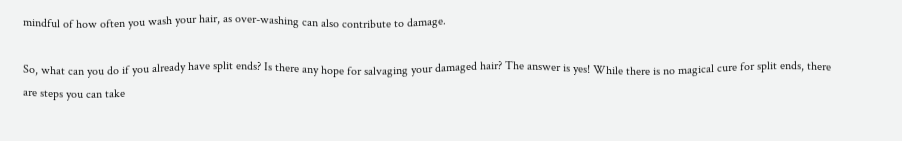mindful of how often you wash your hair, as over-washing can also contribute to damage.

So, what can you do if you already have split ends? Is there any hope for salvaging your damaged hair? The answer is yes! While there is no magical cure for split ends, there are steps you can take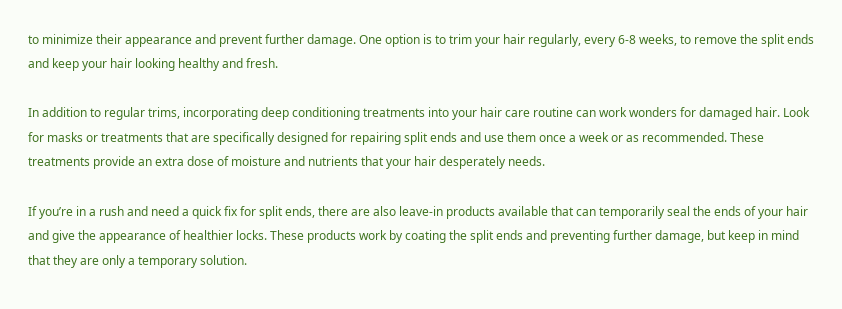to minimize their appearance and prevent further damage. One option is to trim your hair regularly, every 6-8 weeks, to remove the split ends and keep your hair looking healthy and fresh.

In addition to regular trims, incorporating deep conditioning treatments into your hair care routine can work wonders for damaged hair. Look for masks or treatments that are specifically designed for repairing split ends and use them once a week or as recommended. These treatments provide an extra dose of moisture and nutrients that your hair desperately needs.

If you’re in a rush and need a quick fix for split ends, there are also leave-in products available that can temporarily seal the ends of your hair and give the appearance of healthier locks. These products work by coating the split ends and preventing further damage, but keep in mind that they are only a temporary solution.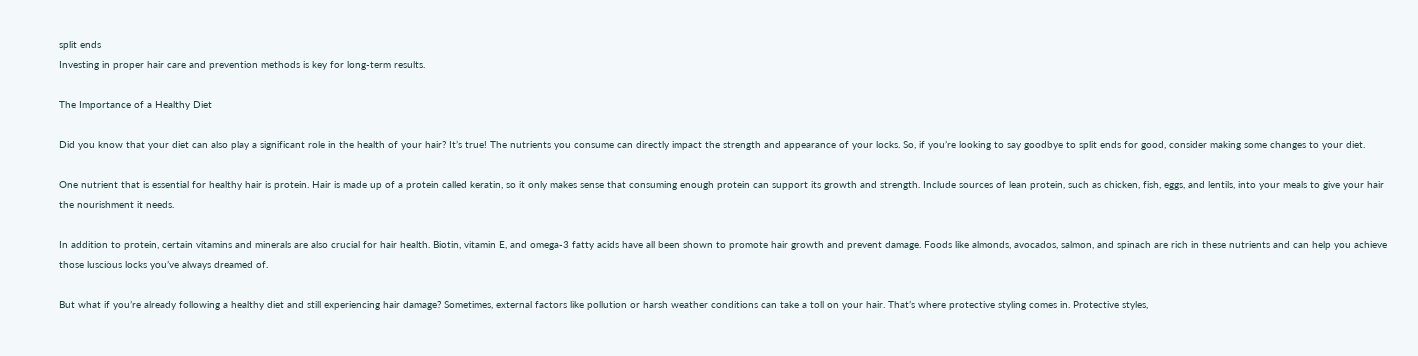split ends
Investing in proper hair care and prevention methods is key for long-term results.

The Importance of a Healthy Diet

Did you know that your diet can also play a significant role in the health of your hair? It’s true! The nutrients you consume can directly impact the strength and appearance of your locks. So, if you’re looking to say goodbye to split ends for good, consider making some changes to your diet.

One nutrient that is essential for healthy hair is protein. Hair is made up of a protein called keratin, so it only makes sense that consuming enough protein can support its growth and strength. Include sources of lean protein, such as chicken, fish, eggs, and lentils, into your meals to give your hair the nourishment it needs.

In addition to protein, certain vitamins and minerals are also crucial for hair health. Biotin, vitamin E, and omega-3 fatty acids have all been shown to promote hair growth and prevent damage. Foods like almonds, avocados, salmon, and spinach are rich in these nutrients and can help you achieve those luscious locks you’ve always dreamed of.

But what if you’re already following a healthy diet and still experiencing hair damage? Sometimes, external factors like pollution or harsh weather conditions can take a toll on your hair. That’s where protective styling comes in. Protective styles,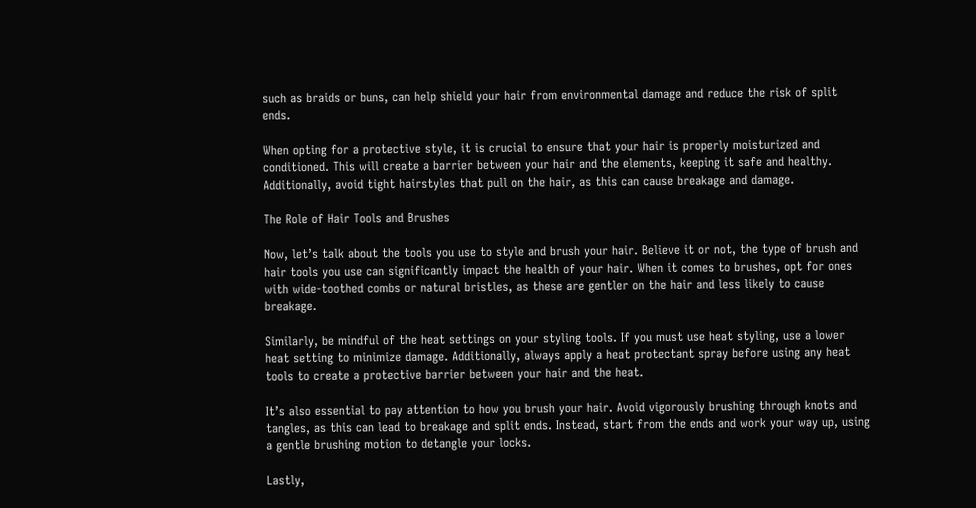such as braids or buns, can help shield your hair from environmental damage and reduce the risk of split ends.

When opting for a protective style, it is crucial to ensure that your hair is properly moisturized and conditioned. This will create a barrier between your hair and the elements, keeping it safe and healthy. Additionally, avoid tight hairstyles that pull on the hair, as this can cause breakage and damage.

The Role of Hair Tools and Brushes

Now, let’s talk about the tools you use to style and brush your hair. Believe it or not, the type of brush and hair tools you use can significantly impact the health of your hair. When it comes to brushes, opt for ones with wide-toothed combs or natural bristles, as these are gentler on the hair and less likely to cause breakage.

Similarly, be mindful of the heat settings on your styling tools. If you must use heat styling, use a lower heat setting to minimize damage. Additionally, always apply a heat protectant spray before using any heat tools to create a protective barrier between your hair and the heat.

It’s also essential to pay attention to how you brush your hair. Avoid vigorously brushing through knots and tangles, as this can lead to breakage and split ends. Instead, start from the ends and work your way up, using a gentle brushing motion to detangle your locks.

Lastly,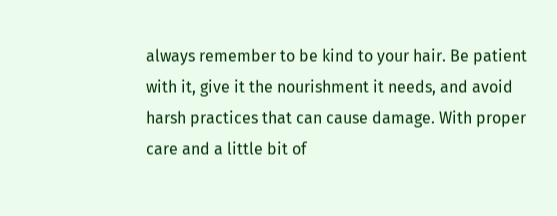always remember to be kind to your hair. Be patient with it, give it the nourishment it needs, and avoid harsh practices that can cause damage. With proper care and a little bit of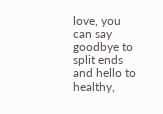love, you can say goodbye to split ends and hello to healthy,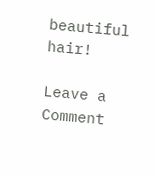beautiful hair!

Leave a Comment